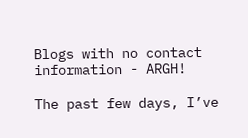Blogs with no contact information - ARGH!

The past few days, I’ve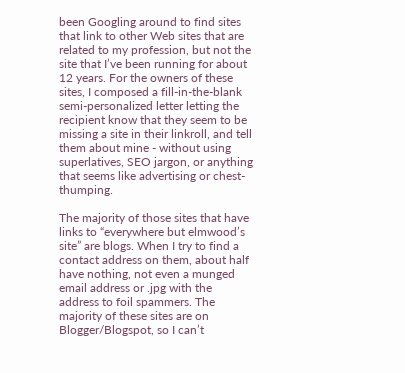been Googling around to find sites that link to other Web sites that are related to my profession, but not the site that I’ve been running for about 12 years. For the owners of these sites, I composed a fill-in-the-blank semi-personalized letter letting the recipient know that they seem to be missing a site in their linkroll, and tell them about mine - without using superlatives, SEO jargon, or anything that seems like advertising or chest-thumping.

The majority of those sites that have links to “everywhere but elmwood’s site” are blogs. When I try to find a contact address on them, about half have nothing, not even a munged email address or .jpg with the address to foil spammers. The majority of these sites are on Blogger/Blogspot, so I can’t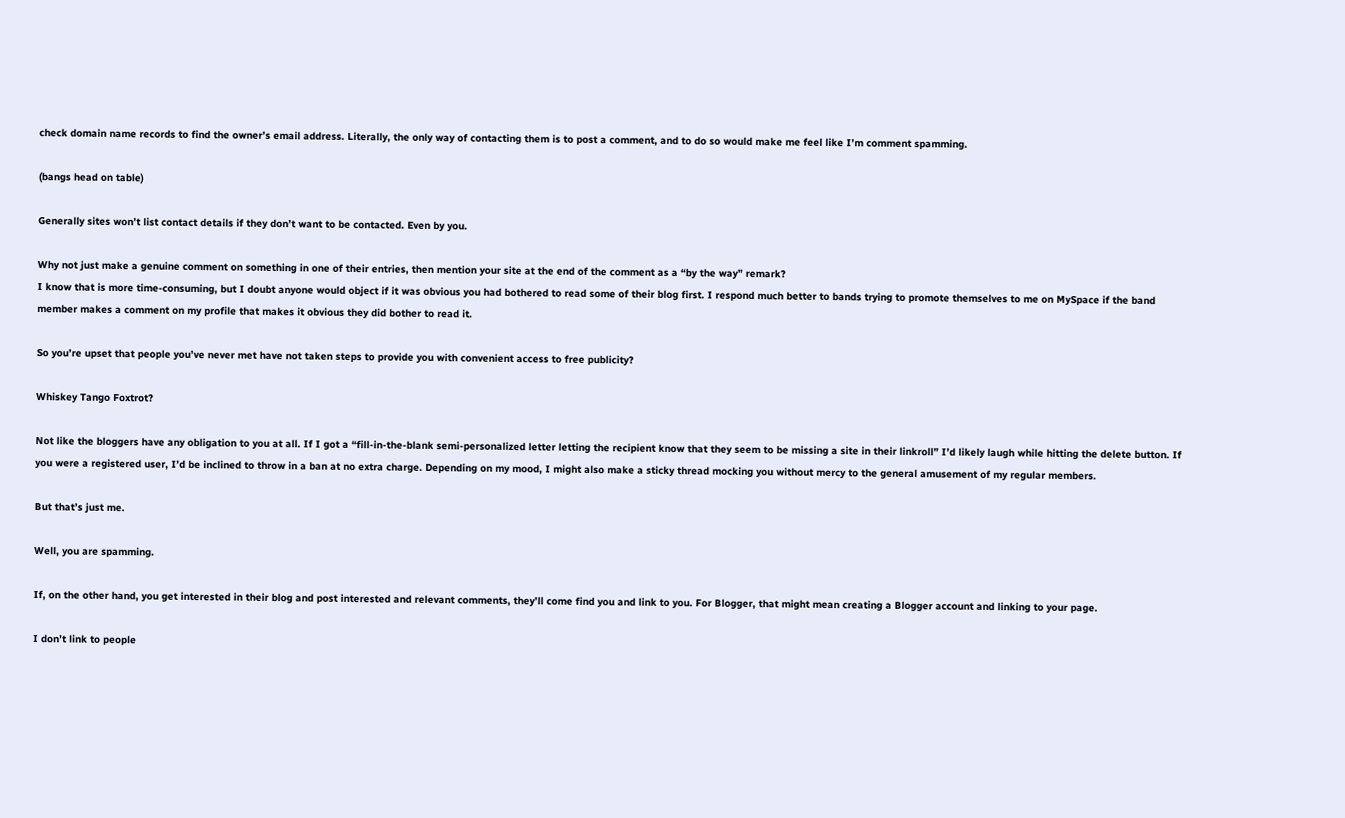check domain name records to find the owner’s email address. Literally, the only way of contacting them is to post a comment, and to do so would make me feel like I’m comment spamming.

(bangs head on table)

Generally sites won’t list contact details if they don’t want to be contacted. Even by you.

Why not just make a genuine comment on something in one of their entries, then mention your site at the end of the comment as a “by the way” remark?
I know that is more time-consuming, but I doubt anyone would object if it was obvious you had bothered to read some of their blog first. I respond much better to bands trying to promote themselves to me on MySpace if the band member makes a comment on my profile that makes it obvious they did bother to read it.

So you’re upset that people you’ve never met have not taken steps to provide you with convenient access to free publicity?

Whiskey Tango Foxtrot?

Not like the bloggers have any obligation to you at all. If I got a “fill-in-the-blank semi-personalized letter letting the recipient know that they seem to be missing a site in their linkroll” I’d likely laugh while hitting the delete button. If you were a registered user, I’d be inclined to throw in a ban at no extra charge. Depending on my mood, I might also make a sticky thread mocking you without mercy to the general amusement of my regular members.

But that’s just me.

Well, you are spamming.

If, on the other hand, you get interested in their blog and post interested and relevant comments, they’ll come find you and link to you. For Blogger, that might mean creating a Blogger account and linking to your page.

I don’t link to people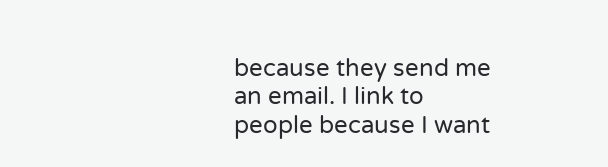because they send me an email. I link to people because I want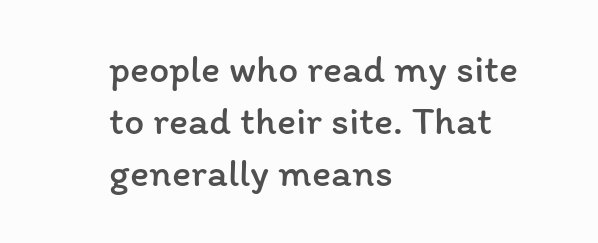people who read my site to read their site. That generally means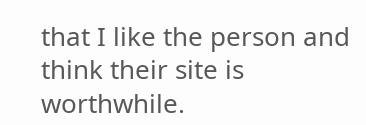that I like the person and think their site is worthwhile.